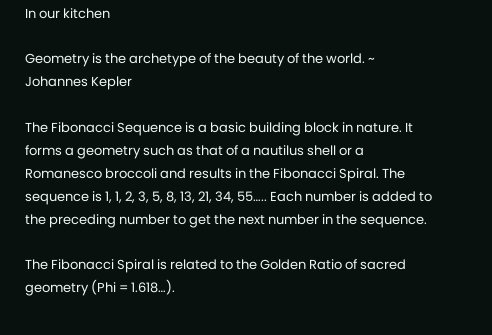In our kitchen

Geometry is the archetype of the beauty of the world. ~ Johannes Kepler

The Fibonacci Sequence is a basic building block in nature. It forms a geometry such as that of a nautilus shell or a Romanesco broccoli and results in the Fibonacci Spiral. The sequence is 1, 1, 2, 3, 5, 8, 13, 21, 34, 55….. Each number is added to the preceding number to get the next number in the sequence.

The Fibonacci Spiral is related to the Golden Ratio of sacred geometry (Phi = 1.618…).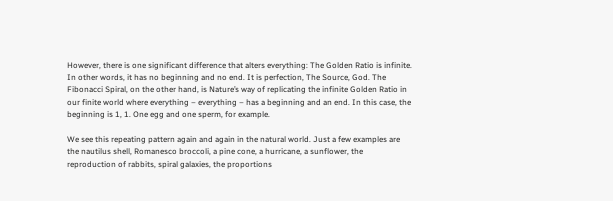However, there is one significant difference that alters everything: The Golden Ratio is infinite. In other words, it has no beginning and no end. It is perfection, The Source, God. The Fibonacci Spiral, on the other hand, is Nature’s way of replicating the infinite Golden Ratio in our finite world where everything – everything – has a beginning and an end. In this case, the beginning is 1, 1. One egg and one sperm, for example.

We see this repeating pattern again and again in the natural world. Just a few examples are the nautilus shell, Romanesco broccoli, a pine cone, a hurricane, a sunflower, the reproduction of rabbits, spiral galaxies, the proportions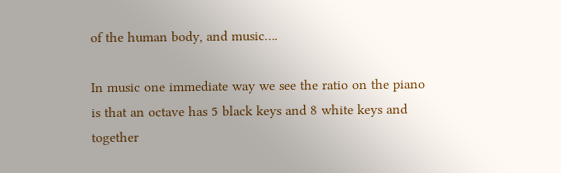of the human body, and music….

In music one immediate way we see the ratio on the piano is that an octave has 5 black keys and 8 white keys and together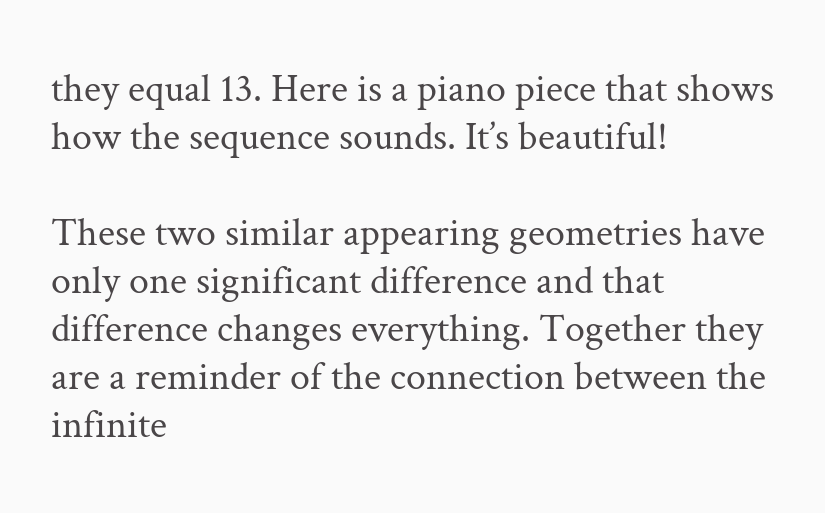they equal 13. Here is a piano piece that shows how the sequence sounds. It’s beautiful!

These two similar appearing geometries have only one significant difference and that difference changes everything. Together they are a reminder of the connection between the infinite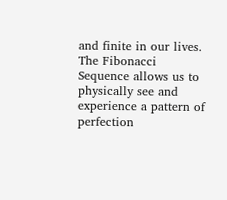and finite in our lives. The Fibonacci Sequence allows us to physically see and experience a pattern of perfection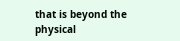that is beyond the physical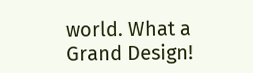world. What a Grand Design!